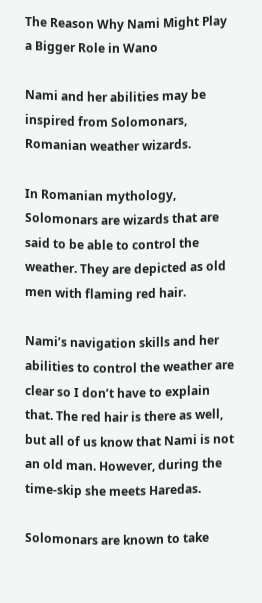The Reason Why Nami Might Play a Bigger Role in Wano

Nami and her abilities may be inspired from Solomonars, Romanian weather wizards.

In Romanian mythology, Solomonars are wizards that are said to be able to control the weather. They are depicted as old men with flaming red hair.

Nami’s navigation skills and her abilities to control the weather are clear so I don’t have to explain that. The red hair is there as well, but all of us know that Nami is not an old man. However, during the time-skip she meets Haredas.

Solomonars are known to take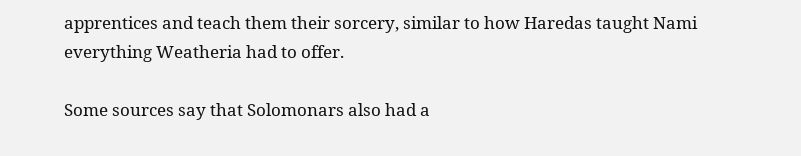apprentices and teach them their sorcery, similar to how Haredas taught Nami everything Weatheria had to offer.

Some sources say that Solomonars also had a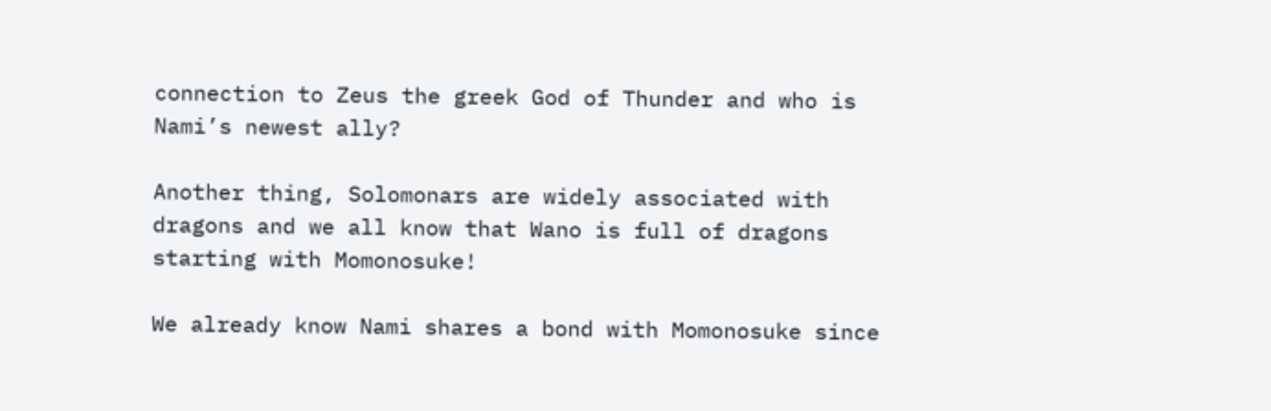connection to Zeus the greek God of Thunder and who is Nami’s newest ally?

Another thing, Solomonars are widely associated with dragons and we all know that Wano is full of dragons starting with Momonosuke!

We already know Nami shares a bond with Momonosuke since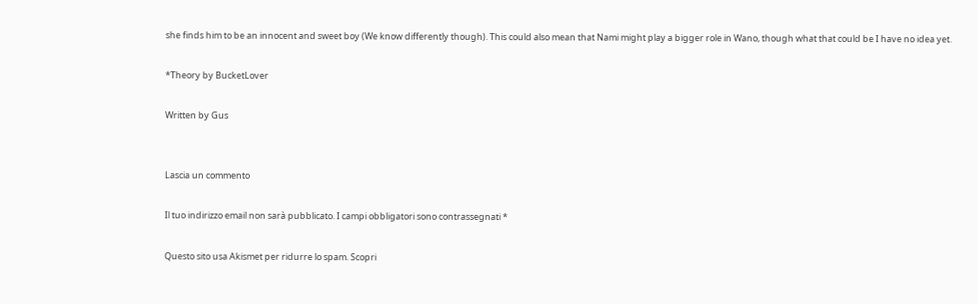she finds him to be an innocent and sweet boy (We know differently though). This could also mean that Nami might play a bigger role in Wano, though what that could be I have no idea yet.

*Theory by BucketLover

Written by Gus


Lascia un commento

Il tuo indirizzo email non sarà pubblicato. I campi obbligatori sono contrassegnati *

Questo sito usa Akismet per ridurre lo spam. Scopri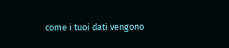come i tuoi dati vengono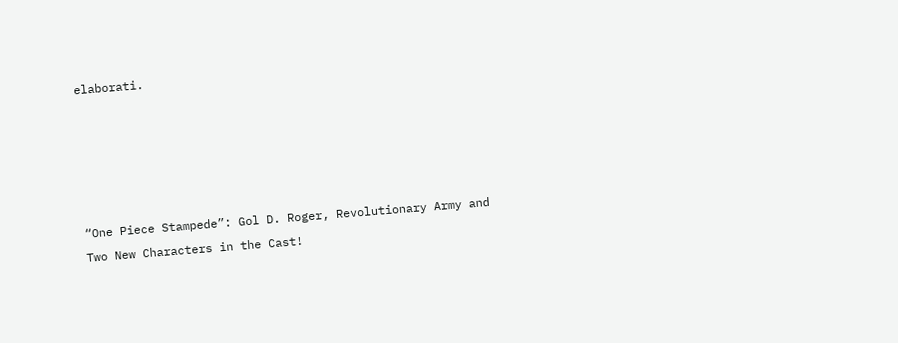elaborati.





“One Piece Stampede”: Gol D. Roger, Revolutionary Army and Two New Characters in the Cast!